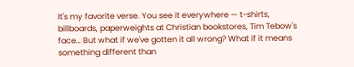It's my favorite verse. You see it everywhere — t-shirts, billboards, paperweights at Christian bookstores, Tim Tebow's face… But what if we've gotten it all wrong? What if it means something different than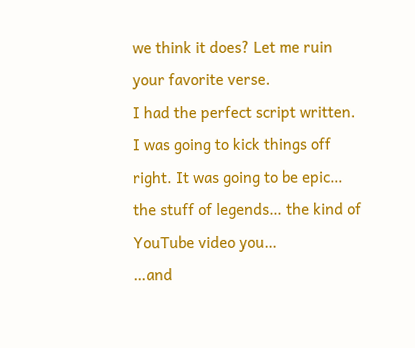we think it does? Let me ruin your favorite verse.
I had the perfect script written. I was going to kick things off right. It was going to be epic… the stuff of legends… the kind of YouTube video you…
…and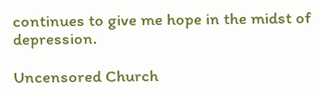continues to give me hope in the midst of depression.

Uncensored Church